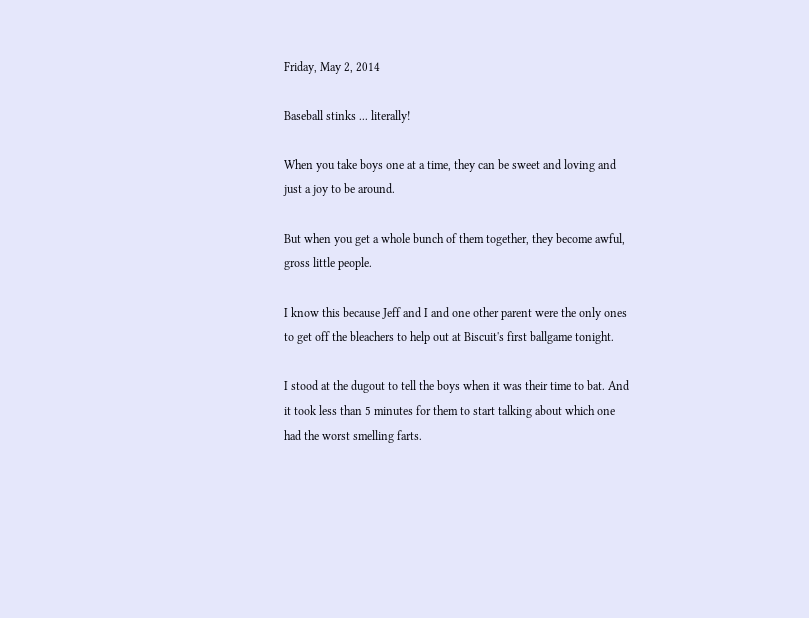Friday, May 2, 2014

Baseball stinks ... literally!

When you take boys one at a time, they can be sweet and loving and just a joy to be around.

But when you get a whole bunch of them together, they become awful, gross little people.

I know this because Jeff and I and one other parent were the only ones to get off the bleachers to help out at Biscuit's first ballgame tonight.

I stood at the dugout to tell the boys when it was their time to bat. And it took less than 5 minutes for them to start talking about which one had the worst smelling farts.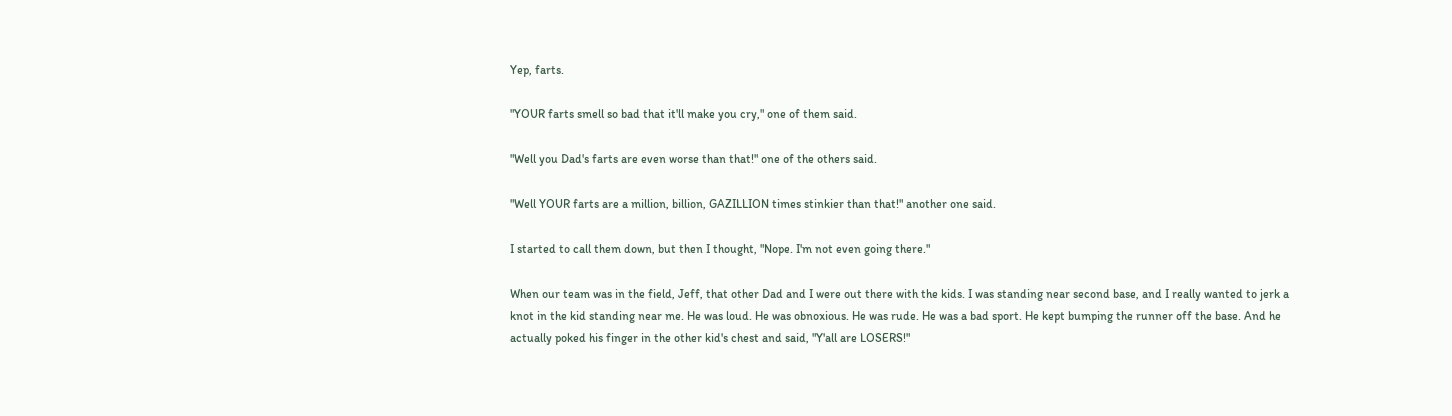Yep, farts.

"YOUR farts smell so bad that it'll make you cry," one of them said.

"Well you Dad's farts are even worse than that!" one of the others said.

"Well YOUR farts are a million, billion, GAZILLION times stinkier than that!" another one said.

I started to call them down, but then I thought, "Nope. I'm not even going there."

When our team was in the field, Jeff, that other Dad and I were out there with the kids. I was standing near second base, and I really wanted to jerk a knot in the kid standing near me. He was loud. He was obnoxious. He was rude. He was a bad sport. He kept bumping the runner off the base. And he actually poked his finger in the other kid's chest and said, "Y'all are LOSERS!"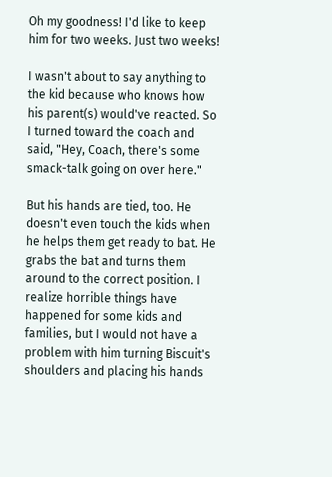Oh my goodness! I'd like to keep him for two weeks. Just two weeks!

I wasn't about to say anything to the kid because who knows how his parent(s) would've reacted. So I turned toward the coach and said, "Hey, Coach, there's some smack-talk going on over here."

But his hands are tied, too. He doesn't even touch the kids when he helps them get ready to bat. He grabs the bat and turns them around to the correct position. I realize horrible things have happened for some kids and families, but I would not have a problem with him turning Biscuit's shoulders and placing his hands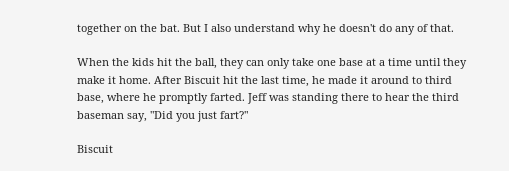together on the bat. But I also understand why he doesn't do any of that.

When the kids hit the ball, they can only take one base at a time until they make it home. After Biscuit hit the last time, he made it around to third base, where he promptly farted. Jeff was standing there to hear the third baseman say, "Did you just fart?"

Biscuit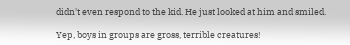didn't even respond to the kid. He just looked at him and smiled.

Yep, boys in groups are gross, terrible creatures!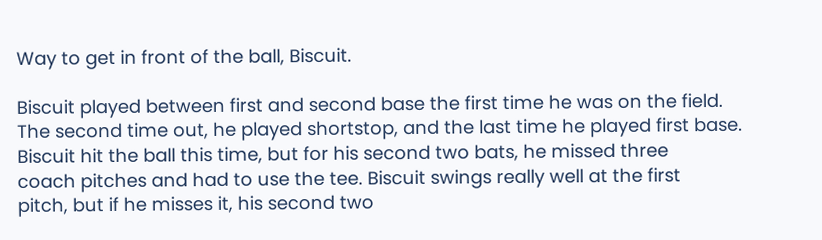Way to get in front of the ball, Biscuit.

Biscuit played between first and second base the first time he was on the field.
The second time out, he played shortstop, and the last time he played first base.
Biscuit hit the ball this time, but for his second two bats, he missed three
coach pitches and had to use the tee. Biscuit swings really well at the first
pitch, but if he misses it, his second two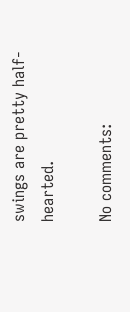swings are pretty half-hearted.

No comments: